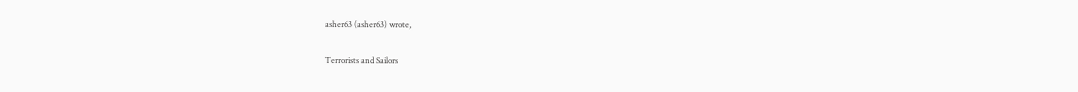asher63 (asher63) wrote,

Terrorists and Sailors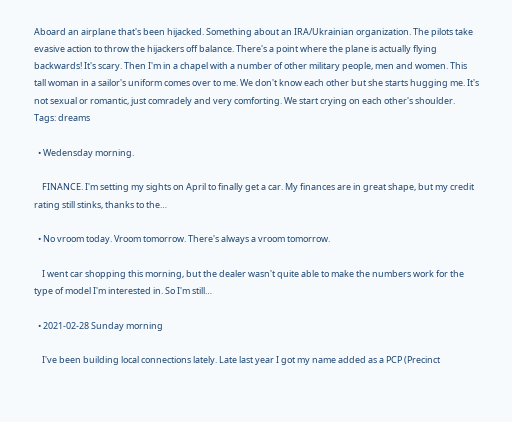Aboard an airplane that's been hijacked. Something about an IRA/Ukrainian organization. The pilots take evasive action to throw the hijackers off balance. There's a point where the plane is actually flying backwards! It's scary. Then I'm in a chapel with a number of other military people, men and women. This tall woman in a sailor's uniform comes over to me. We don't know each other but she starts hugging me. It's not sexual or romantic, just comradely and very comforting. We start crying on each other's shoulder.
Tags: dreams

  • Wedensday morning.

    FINANCE. I'm setting my sights on April to finally get a car. My finances are in great shape, but my credit rating still stinks, thanks to the…

  • No vroom today. Vroom tomorrow. There's always a vroom tomorrow.

    I went car shopping this morning, but the dealer wasn't quite able to make the numbers work for the type of model I'm interested in. So I'm still…

  • 2021-02-28 Sunday morning

    I've been building local connections lately. Late last year I got my name added as a PCP (Precinct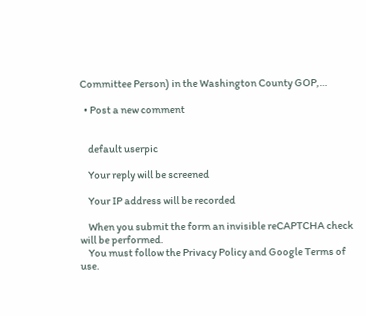Committee Person) in the Washington County GOP,…

  • Post a new comment


    default userpic

    Your reply will be screened

    Your IP address will be recorded

    When you submit the form an invisible reCAPTCHA check will be performed.
    You must follow the Privacy Policy and Google Terms of use.